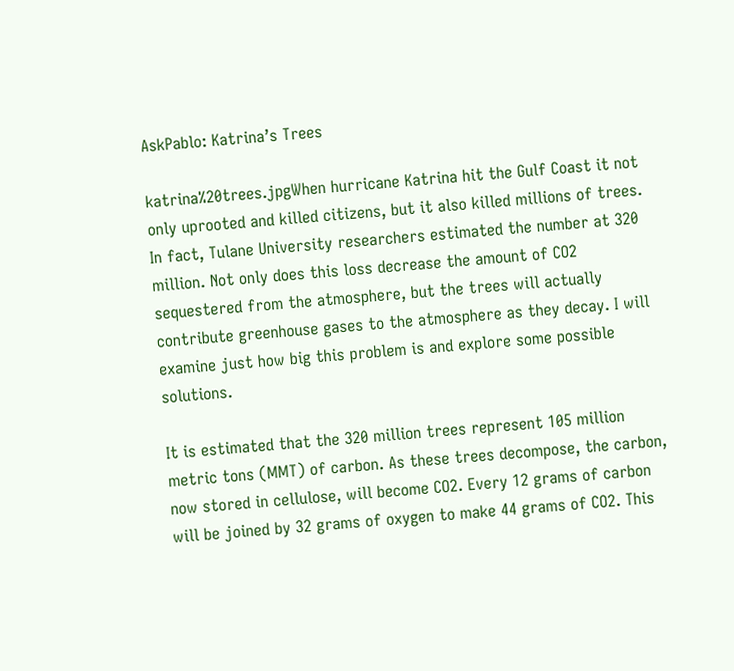AskPablo: Katrina’s Trees

katrina%20trees.jpgWhen hurricane Katrina hit the Gulf Coast it not only uprooted and killed citizens, but it also killed millions of trees. In fact, Tulane University researchers estimated the number at 320 million. Not only does this loss decrease the amount of CO2 sequestered from the atmosphere, but the trees will actually contribute greenhouse gases to the atmosphere as they decay. I will examine just how big this problem is and explore some possible solutions.

It is estimated that the 320 million trees represent 105 million metric tons (MMT) of carbon. As these trees decompose, the carbon, now stored in cellulose, will become CO2. Every 12 grams of carbon will be joined by 32 grams of oxygen to make 44 grams of CO2. This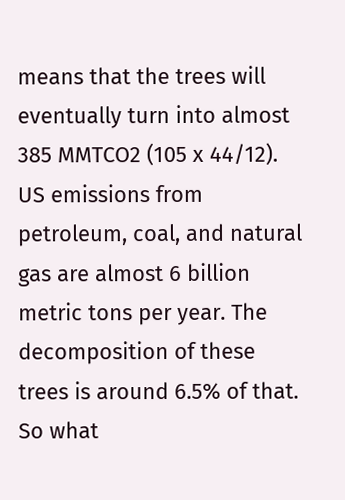means that the trees will eventually turn into almost 385 MMTCO2 (105 x 44/12). US emissions from petroleum, coal, and natural gas are almost 6 billion metric tons per year. The decomposition of these trees is around 6.5% of that.
So what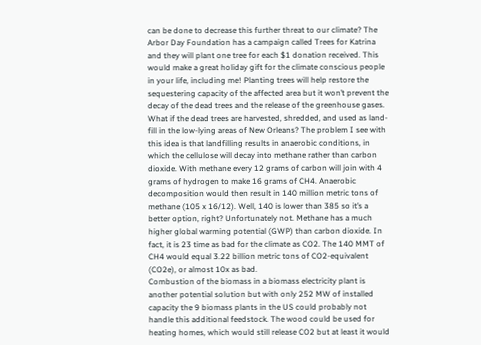can be done to decrease this further threat to our climate? The Arbor Day Foundation has a campaign called Trees for Katrina and they will plant one tree for each $1 donation received. This would make a great holiday gift for the climate conscious people in your life, including me! Planting trees will help restore the sequestering capacity of the affected area but it won’t prevent the decay of the dead trees and the release of the greenhouse gases.
What if the dead trees are harvested, shredded, and used as land-fill in the low-lying areas of New Orleans? The problem I see with this idea is that landfilling results in anaerobic conditions, in which the cellulose will decay into methane rather than carbon dioxide. With methane every 12 grams of carbon will join with 4 grams of hydrogen to make 16 grams of CH4. Anaerobic decomposition would then result in 140 million metric tons of methane (105 x 16/12). Well, 140 is lower than 385 so it’s a better option, right? Unfortunately not. Methane has a much higher global warming potential (GWP) than carbon dioxide. In fact, it is 23 time as bad for the climate as CO2. The 140 MMT of CH4 would equal 3.22 billion metric tons of CO2-equivalent (CO2e), or almost 10x as bad.
Combustion of the biomass in a biomass electricity plant is another potential solution but with only 252 MW of installed capacity the 9 biomass plants in the US could probably not handle this additional feedstock. The wood could be used for heating homes, which would still release CO2 but at least it would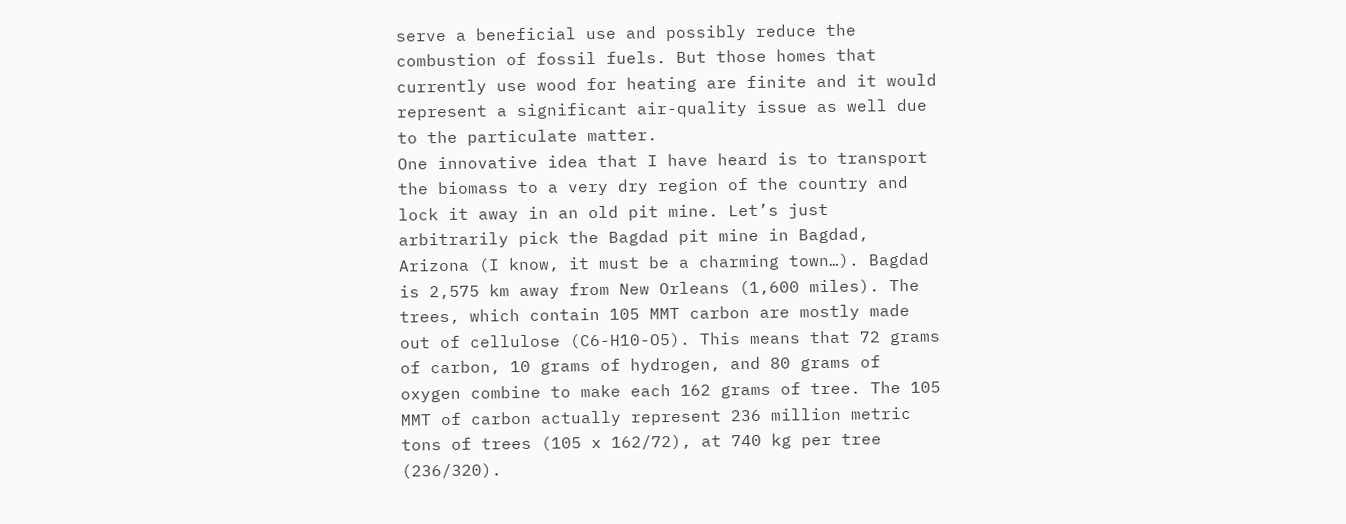serve a beneficial use and possibly reduce the combustion of fossil fuels. But those homes that currently use wood for heating are finite and it would represent a significant air-quality issue as well due to the particulate matter.
One innovative idea that I have heard is to transport the biomass to a very dry region of the country and lock it away in an old pit mine. Let’s just arbitrarily pick the Bagdad pit mine in Bagdad, Arizona (I know, it must be a charming town…). Bagdad is 2,575 km away from New Orleans (1,600 miles). The trees, which contain 105 MMT carbon are mostly made out of cellulose (C6-H10-O5). This means that 72 grams of carbon, 10 grams of hydrogen, and 80 grams of oxygen combine to make each 162 grams of tree. The 105 MMT of carbon actually represent 236 million metric tons of trees (105 x 162/72), at 740 kg per tree (236/320).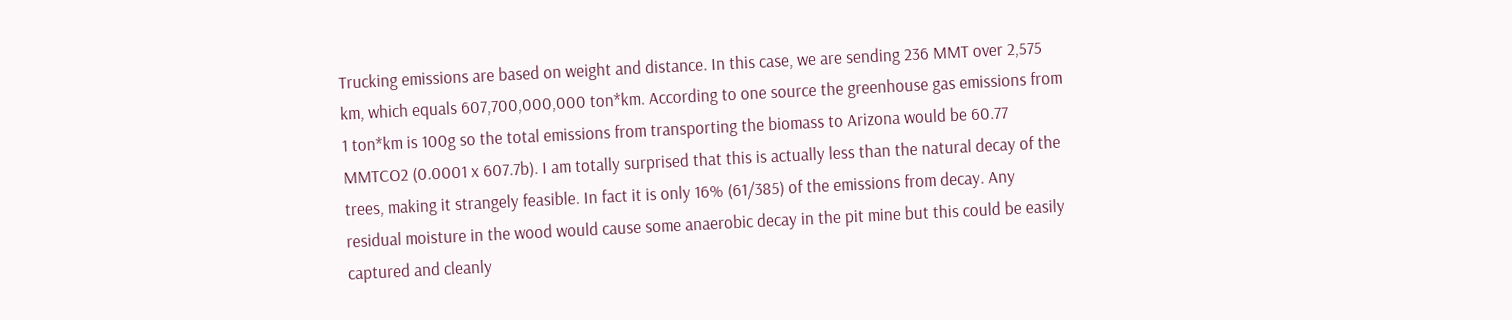Trucking emissions are based on weight and distance. In this case, we are sending 236 MMT over 2,575 km, which equals 607,700,000,000 ton*km. According to one source the greenhouse gas emissions from 1 ton*km is 100g so the total emissions from transporting the biomass to Arizona would be 60.77 MMTCO2 (0.0001 x 607.7b). I am totally surprised that this is actually less than the natural decay of the trees, making it strangely feasible. In fact it is only 16% (61/385) of the emissions from decay. Any residual moisture in the wood would cause some anaerobic decay in the pit mine but this could be easily captured and cleanly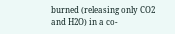burned (releasing only CO2 and H2O) in a co-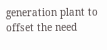generation plant to offset the need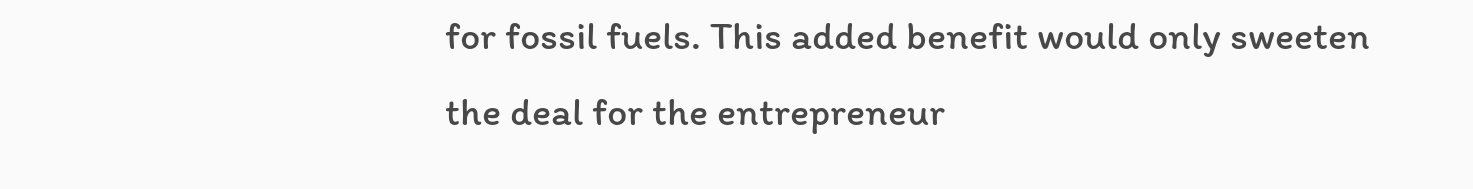for fossil fuels. This added benefit would only sweeten the deal for the entrepreneur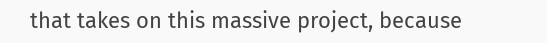that takes on this massive project, because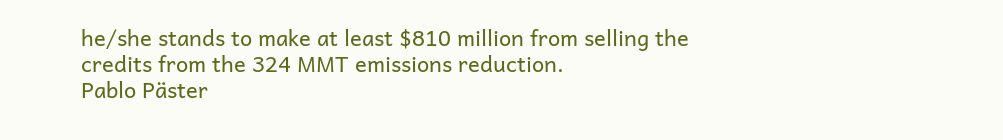he/she stands to make at least $810 million from selling the credits from the 324 MMT emissions reduction.
Pablo Päster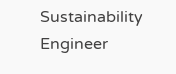Sustainability Engineer